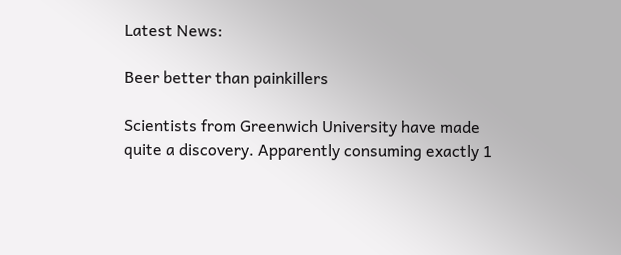Latest News:

Beer better than painkillers

Scientists from Greenwich University have made quite a discovery. Apparently consuming exactly 1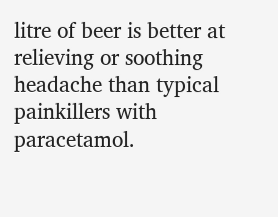litre of beer is better at relieving or soothing headache than typical painkillers with paracetamol.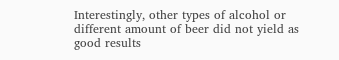Interestingly, other types of alcohol or different amount of beer did not yield as good results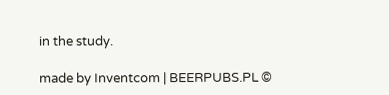in the study.

made by Inventcom | BEERPUBS.PL ©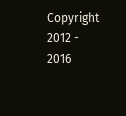Copyright 2012 - 2016